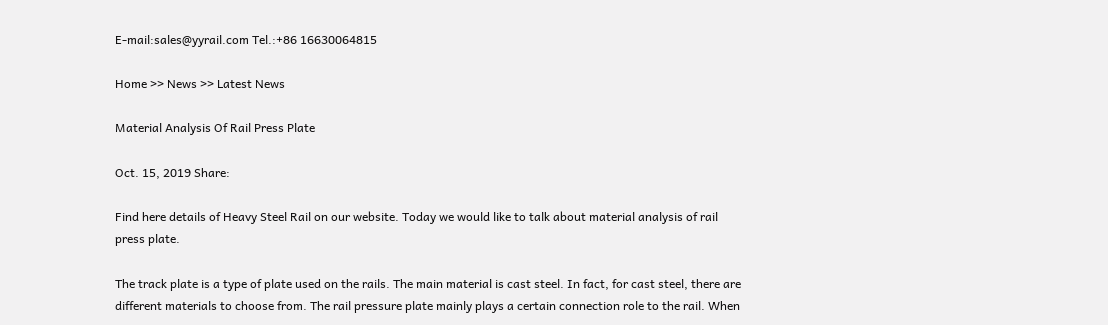E-mail:sales@yyrail.com Tel.:+86 16630064815

Home >> News >> Latest News

Material Analysis Of Rail Press Plate

Oct. 15, 2019 Share:

Find here details of Heavy Steel Rail on our website. Today we would like to talk about material analysis of rail press plate.

The track plate is a type of plate used on the rails. The main material is cast steel. In fact, for cast steel, there are different materials to choose from. The rail pressure plate mainly plays a certain connection role to the rail. When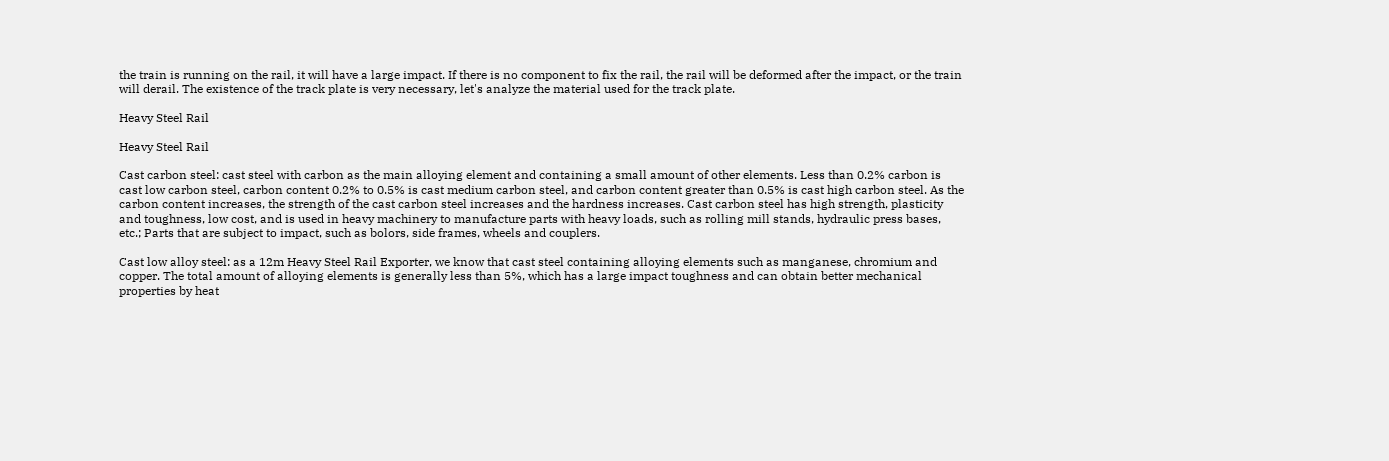the train is running on the rail, it will have a large impact. If there is no component to fix the rail, the rail will be deformed after the impact, or the train will derail. The existence of the track plate is very necessary, let's analyze the material used for the track plate.

Heavy Steel Rail

Heavy Steel Rail

Cast carbon steel: cast steel with carbon as the main alloying element and containing a small amount of other elements. Less than 0.2% carbon is cast low carbon steel, carbon content 0.2% to 0.5% is cast medium carbon steel, and carbon content greater than 0.5% is cast high carbon steel. As the carbon content increases, the strength of the cast carbon steel increases and the hardness increases. Cast carbon steel has high strength, plasticity and toughness, low cost, and is used in heavy machinery to manufacture parts with heavy loads, such as rolling mill stands, hydraulic press bases, etc.; Parts that are subject to impact, such as bolors, side frames, wheels and couplers.

Cast low alloy steel: as a 12m Heavy Steel Rail Exporter, we know that cast steel containing alloying elements such as manganese, chromium and copper. The total amount of alloying elements is generally less than 5%, which has a large impact toughness and can obtain better mechanical properties by heat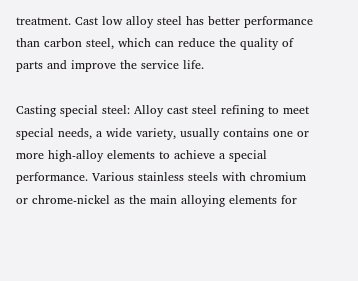treatment. Cast low alloy steel has better performance than carbon steel, which can reduce the quality of parts and improve the service life.

Casting special steel: Alloy cast steel refining to meet special needs, a wide variety, usually contains one or more high-alloy elements to achieve a special performance. Various stainless steels with chromium or chrome-nickel as the main alloying elements for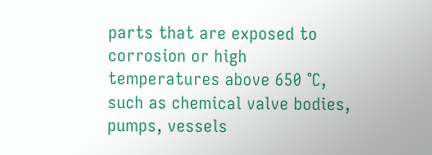parts that are exposed to corrosion or high temperatures above 650 °C, such as chemical valve bodies, pumps, vessels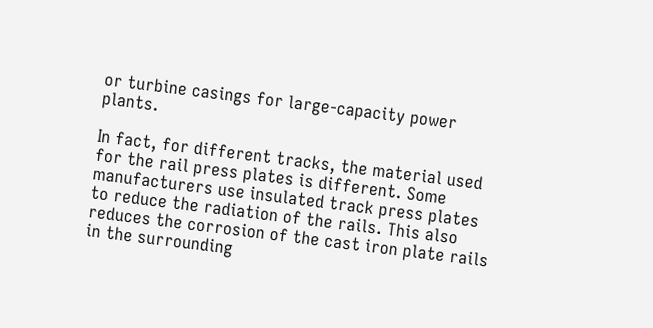or turbine casings for large-capacity power plants.

In fact, for different tracks, the material used for the rail press plates is different. Some manufacturers use insulated track press plates to reduce the radiation of the rails. This also reduces the corrosion of the cast iron plate rails in the surrounding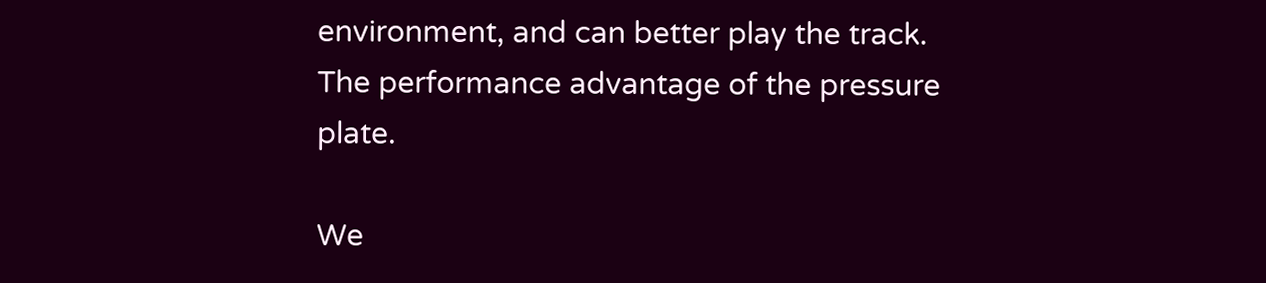environment, and can better play the track. The performance advantage of the pressure plate.

We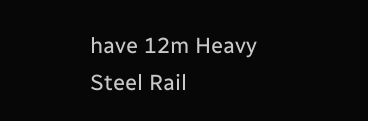have 12m Heavy Steel Rail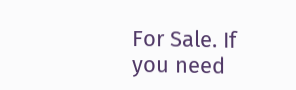For Sale. If you need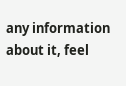any information about it, feel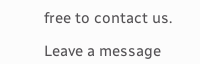free to contact us.

Leave a message